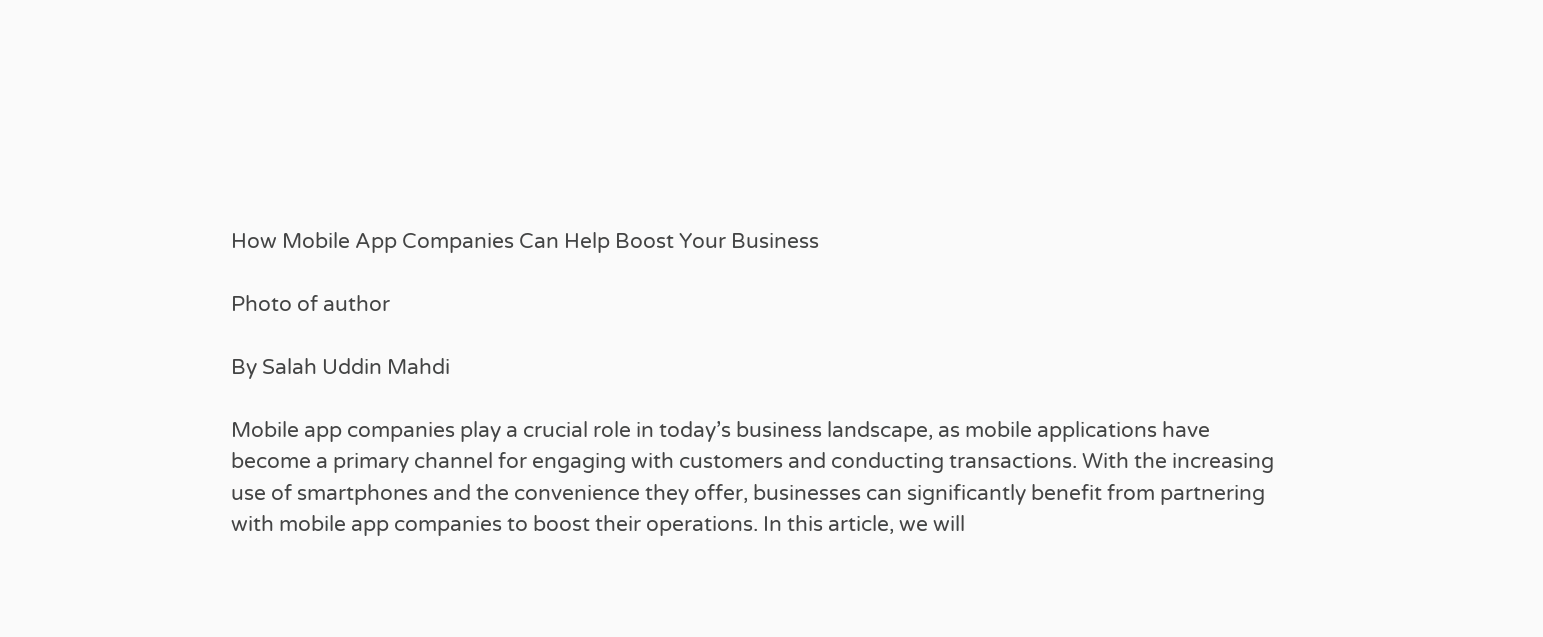How Mobile App Companies Can Help Boost Your Business

Photo of author

By Salah Uddin Mahdi

Mobile app companies play a crucial role in today’s business landscape, as mobile applications have become a primary channel for engaging with customers and conducting transactions. With the increasing use of smartphones and the convenience they offer, businesses can significantly benefit from partnering with mobile app companies to boost their operations. In this article, we will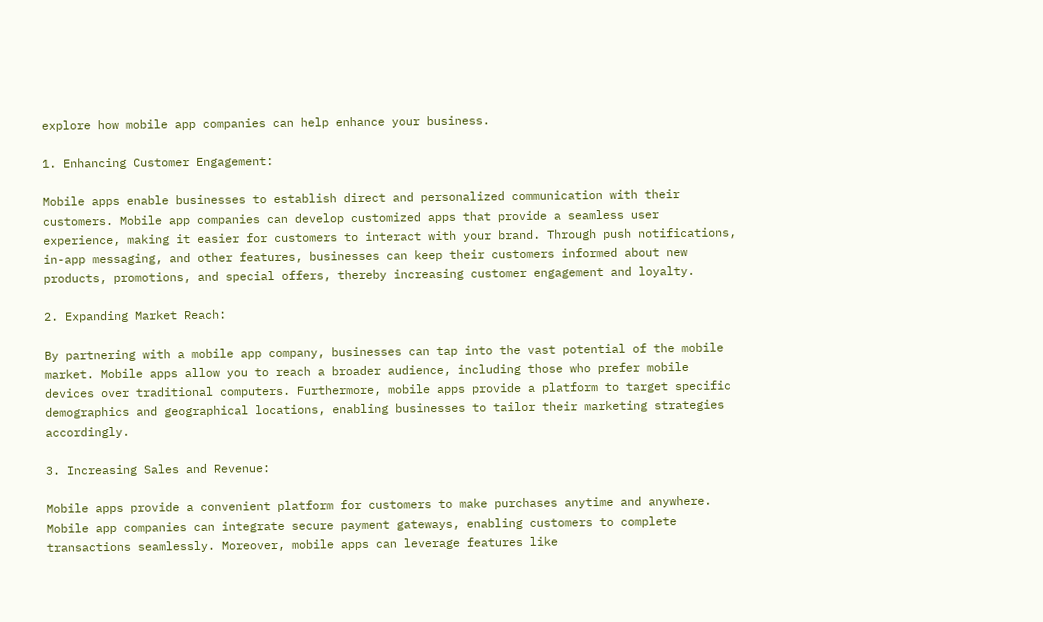explore how mobile app companies can help enhance your business.

1. Enhancing Customer Engagement:

Mobile apps enable businesses to establish direct and personalized communication with their customers. Mobile app companies can develop customized apps that provide a seamless user experience, making it easier for customers to interact with your brand. Through push notifications, in-app messaging, and other features, businesses can keep their customers informed about new products, promotions, and special offers, thereby increasing customer engagement and loyalty.

2. Expanding Market Reach:

By partnering with a mobile app company, businesses can tap into the vast potential of the mobile market. Mobile apps allow you to reach a broader audience, including those who prefer mobile devices over traditional computers. Furthermore, mobile apps provide a platform to target specific demographics and geographical locations, enabling businesses to tailor their marketing strategies accordingly.

3. Increasing Sales and Revenue:

Mobile apps provide a convenient platform for customers to make purchases anytime and anywhere. Mobile app companies can integrate secure payment gateways, enabling customers to complete transactions seamlessly. Moreover, mobile apps can leverage features like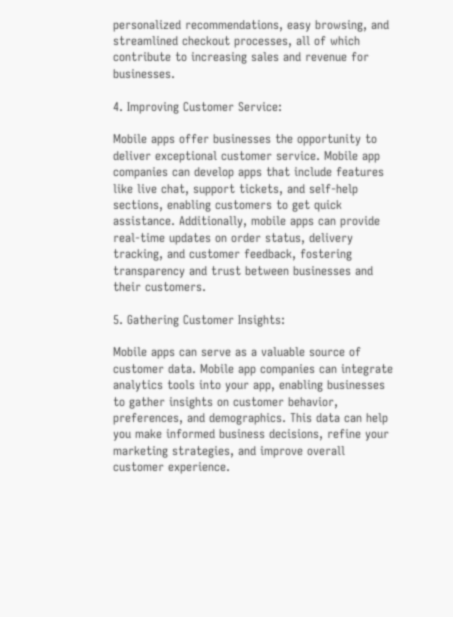personalized recommendations, easy browsing, and streamlined checkout processes, all of which contribute to increasing sales and revenue for businesses.

4. Improving Customer Service:

Mobile apps offer businesses the opportunity to deliver exceptional customer service. Mobile app companies can develop apps that include features like live chat, support tickets, and self-help sections, enabling customers to get quick assistance. Additionally, mobile apps can provide real-time updates on order status, delivery tracking, and customer feedback, fostering transparency and trust between businesses and their customers.

5. Gathering Customer Insights:

Mobile apps can serve as a valuable source of customer data. Mobile app companies can integrate analytics tools into your app, enabling businesses to gather insights on customer behavior, preferences, and demographics. This data can help you make informed business decisions, refine your marketing strategies, and improve overall customer experience.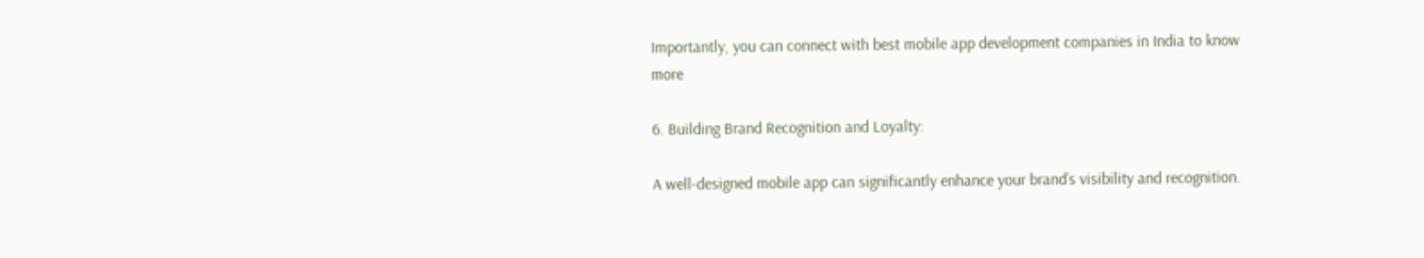Importantly, you can connect with best mobile app development companies in India to know more

6. Building Brand Recognition and Loyalty:

A well-designed mobile app can significantly enhance your brand’s visibility and recognition.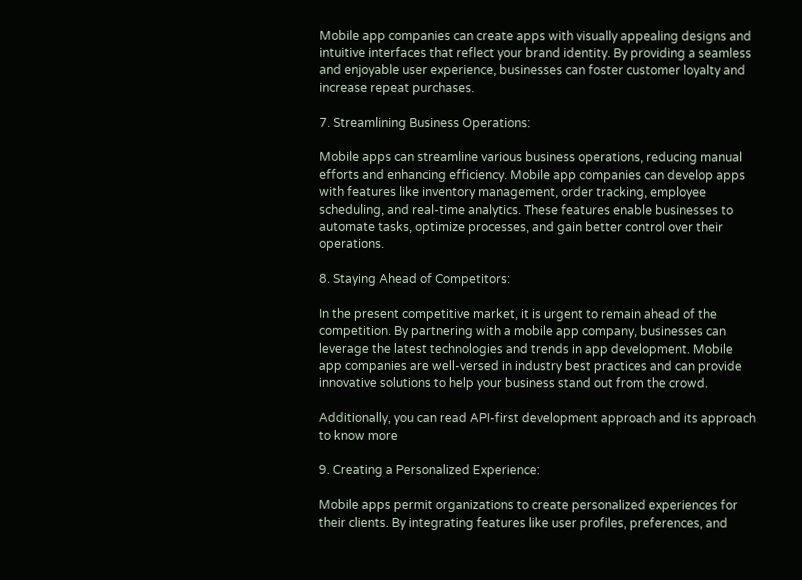Mobile app companies can create apps with visually appealing designs and intuitive interfaces that reflect your brand identity. By providing a seamless and enjoyable user experience, businesses can foster customer loyalty and increase repeat purchases.

7. Streamlining Business Operations:

Mobile apps can streamline various business operations, reducing manual efforts and enhancing efficiency. Mobile app companies can develop apps with features like inventory management, order tracking, employee scheduling, and real-time analytics. These features enable businesses to automate tasks, optimize processes, and gain better control over their operations.

8. Staying Ahead of Competitors:

In the present competitive market, it is urgent to remain ahead of the competition. By partnering with a mobile app company, businesses can leverage the latest technologies and trends in app development. Mobile app companies are well-versed in industry best practices and can provide innovative solutions to help your business stand out from the crowd.

Additionally, you can read API-first development approach and its approach to know more

9. Creating a Personalized Experience:

Mobile apps permit organizations to create personalized experiences for their clients. By integrating features like user profiles, preferences, and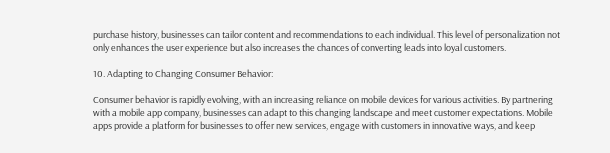purchase history, businesses can tailor content and recommendations to each individual. This level of personalization not only enhances the user experience but also increases the chances of converting leads into loyal customers.

10. Adapting to Changing Consumer Behavior:

Consumer behavior is rapidly evolving, with an increasing reliance on mobile devices for various activities. By partnering with a mobile app company, businesses can adapt to this changing landscape and meet customer expectations. Mobile apps provide a platform for businesses to offer new services, engage with customers in innovative ways, and keep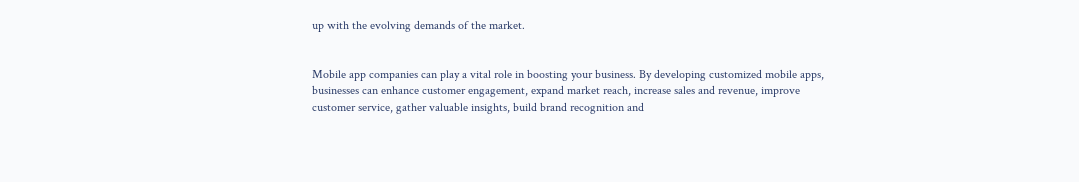up with the evolving demands of the market.


Mobile app companies can play a vital role in boosting your business. By developing customized mobile apps, businesses can enhance customer engagement, expand market reach, increase sales and revenue, improve customer service, gather valuable insights, build brand recognition and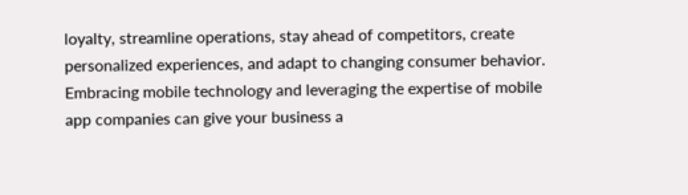loyalty, streamline operations, stay ahead of competitors, create personalized experiences, and adapt to changing consumer behavior. Embracing mobile technology and leveraging the expertise of mobile app companies can give your business a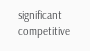significant competitive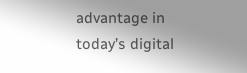advantage in today’s digital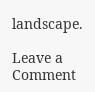landscape.

Leave a Comment